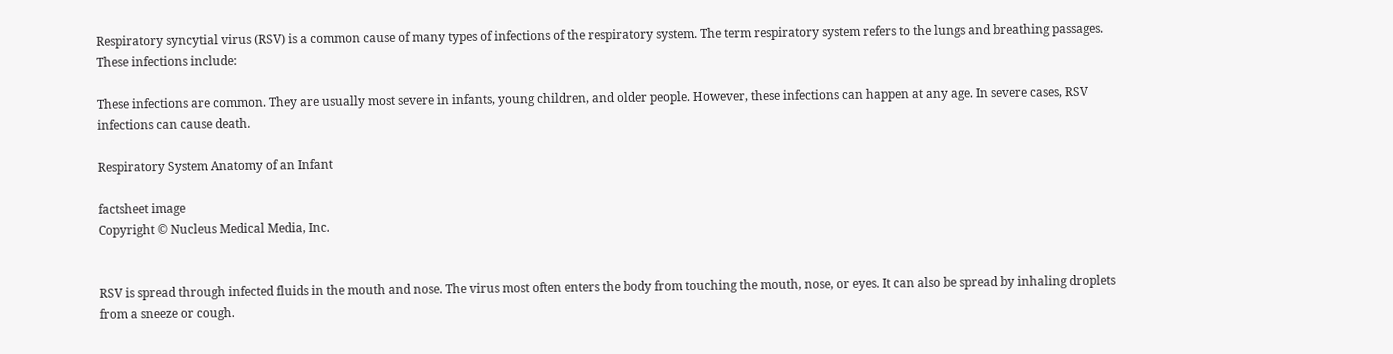Respiratory syncytial virus (RSV) is a common cause of many types of infections of the respiratory system. The term respiratory system refers to the lungs and breathing passages. These infections include:

These infections are common. They are usually most severe in infants, young children, and older people. However, these infections can happen at any age. In severe cases, RSV infections can cause death.

Respiratory System Anatomy of an Infant

factsheet image
Copyright © Nucleus Medical Media, Inc.


RSV is spread through infected fluids in the mouth and nose. The virus most often enters the body from touching the mouth, nose, or eyes. It can also be spread by inhaling droplets from a sneeze or cough.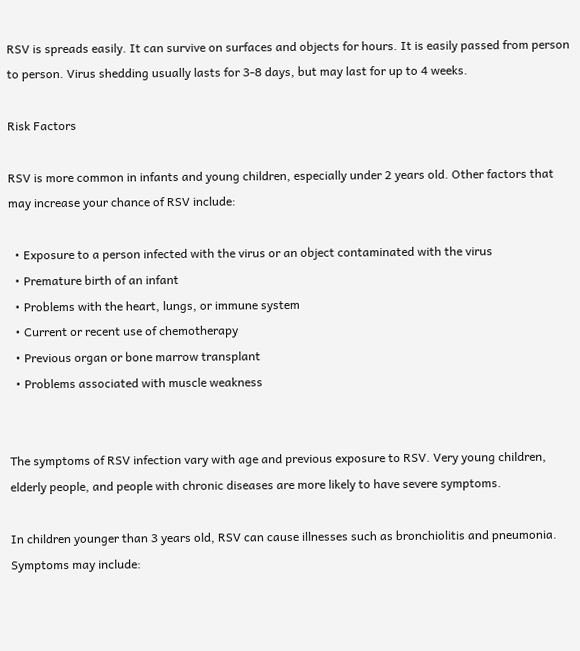RSV is spreads easily. It can survive on surfaces and objects for hours. It is easily passed from person to person. Virus shedding usually lasts for 3-8 days, but may last for up to 4 weeks.

Risk Factors

RSV is more common in infants and young children, especially under 2 years old. Other factors that may increase your chance of RSV include:

  • Exposure to a person infected with the virus or an object contaminated with the virus
  • Premature birth of an infant
  • Problems with the heart, lungs, or immune system
  • Current or recent use of chemotherapy
  • Previous organ or bone marrow transplant
  • Problems associated with muscle weakness


The symptoms of RSV infection vary with age and previous exposure to RSV. Very young children, elderly people, and people with chronic diseases are more likely to have severe symptoms.

In children younger than 3 years old, RSV can cause illnesses such as bronchiolitis and pneumonia. Symptoms may include: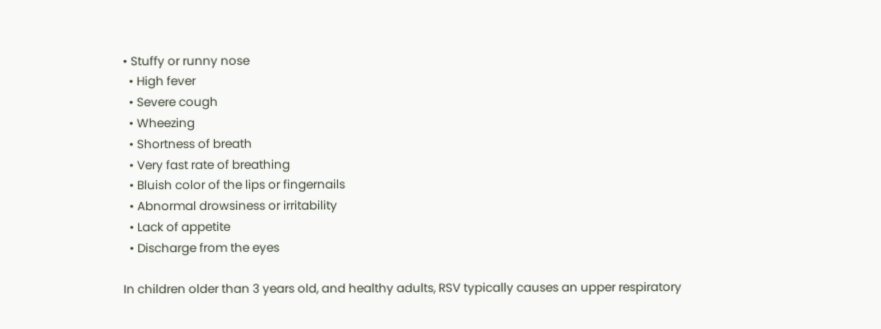• Stuffy or runny nose
  • High fever
  • Severe cough
  • Wheezing
  • Shortness of breath
  • Very fast rate of breathing
  • Bluish color of the lips or fingernails
  • Abnormal drowsiness or irritability
  • Lack of appetite
  • Discharge from the eyes

In children older than 3 years old, and healthy adults, RSV typically causes an upper respiratory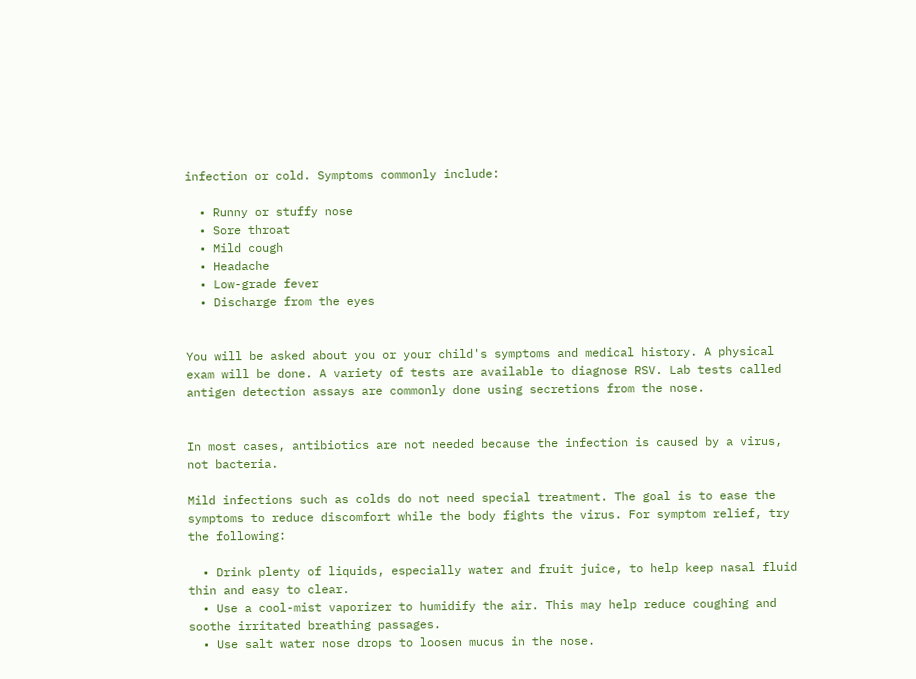infection or cold. Symptoms commonly include:

  • Runny or stuffy nose
  • Sore throat
  • Mild cough
  • Headache
  • Low-grade fever
  • Discharge from the eyes


You will be asked about you or your child's symptoms and medical history. A physical exam will be done. A variety of tests are available to diagnose RSV. Lab tests called antigen detection assays are commonly done using secretions from the nose.


In most cases, antibiotics are not needed because the infection is caused by a virus, not bacteria.

Mild infections such as colds do not need special treatment. The goal is to ease the symptoms to reduce discomfort while the body fights the virus. For symptom relief, try the following:

  • Drink plenty of liquids, especially water and fruit juice, to help keep nasal fluid thin and easy to clear.
  • Use a cool-mist vaporizer to humidify the air. This may help reduce coughing and soothe irritated breathing passages.
  • Use salt water nose drops to loosen mucus in the nose.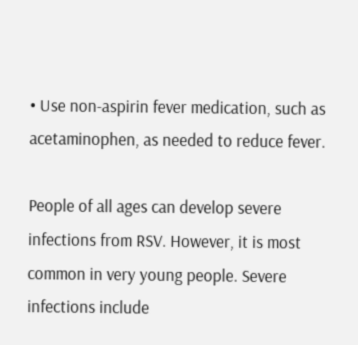• Use non-aspirin fever medication, such as acetaminophen, as needed to reduce fever.

People of all ages can develop severe infections from RSV. However, it is most common in very young people. Severe infections include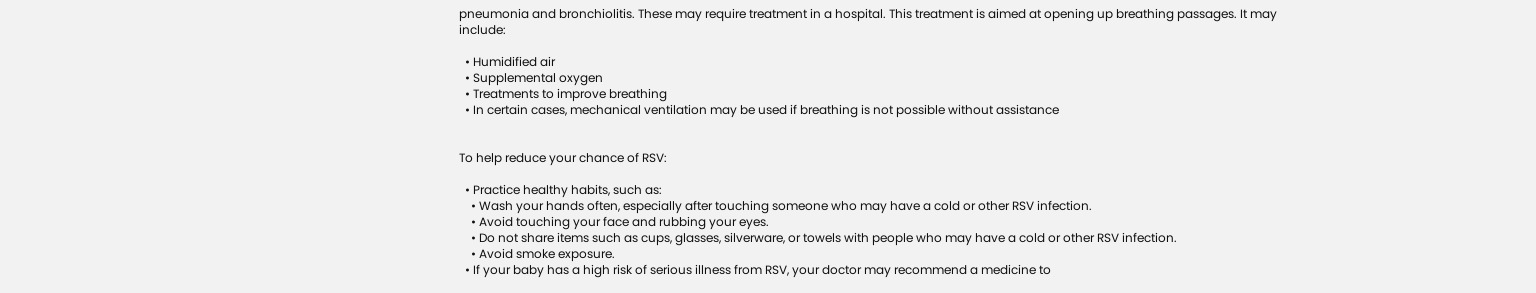pneumonia and bronchiolitis. These may require treatment in a hospital. This treatment is aimed at opening up breathing passages. It may include:

  • Humidified air
  • Supplemental oxygen
  • Treatments to improve breathing
  • In certain cases, mechanical ventilation may be used if breathing is not possible without assistance


To help reduce your chance of RSV:

  • Practice healthy habits, such as:
    • Wash your hands often, especially after touching someone who may have a cold or other RSV infection.
    • Avoid touching your face and rubbing your eyes.
    • Do not share items such as cups, glasses, silverware, or towels with people who may have a cold or other RSV infection.
    • Avoid smoke exposure.
  • If your baby has a high risk of serious illness from RSV, your doctor may recommend a medicine to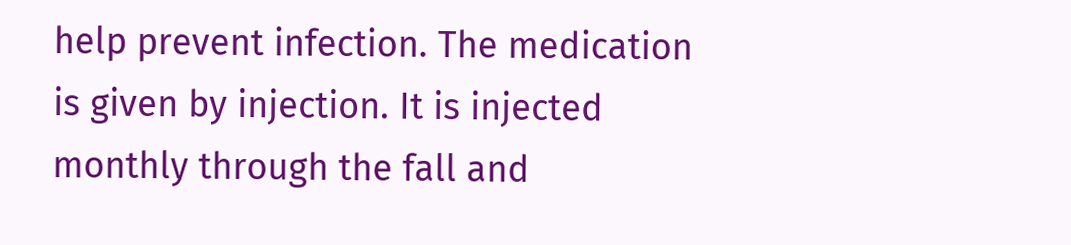help prevent infection. The medication is given by injection. It is injected monthly through the fall and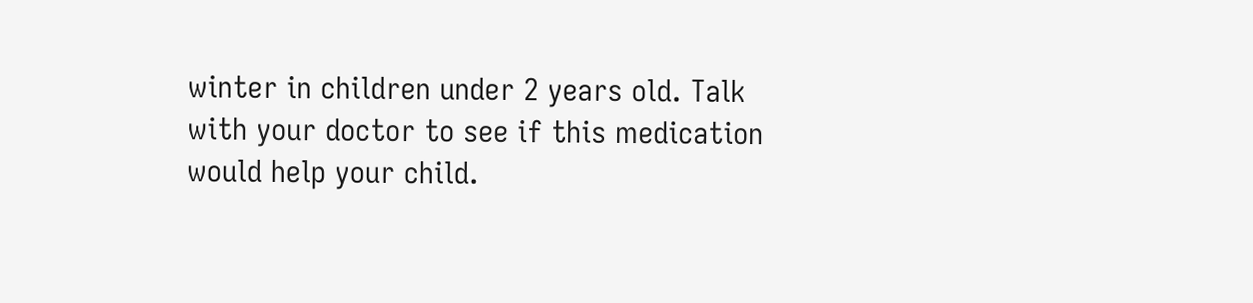winter in children under 2 years old. Talk with your doctor to see if this medication would help your child.